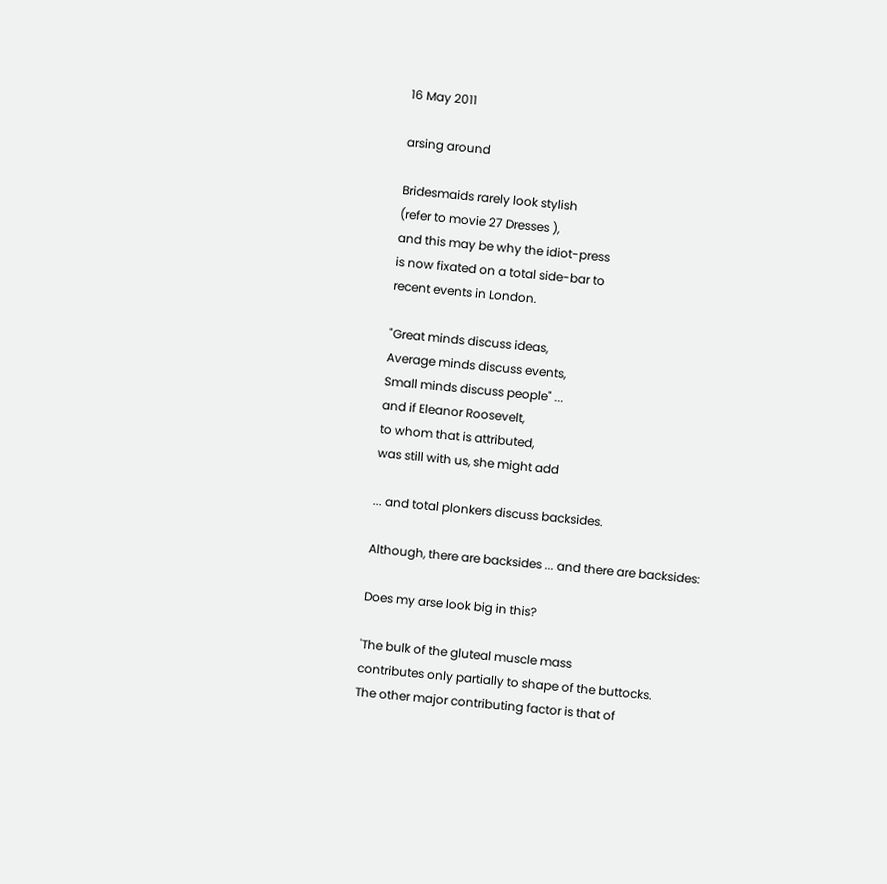16 May 2011

arsing around

Bridesmaids rarely look stylish
(refer to movie 27 Dresses ),
and this may be why the idiot-press
is now fixated on a total side-bar to
recent events in London.

"Great minds discuss ideas,
Average minds discuss events,
Small minds discuss people" ...
and if Eleanor Roosevelt,
to whom that is attributed,
was still with us, she might add

... and total plonkers discuss backsides.

Although, there are backsides ... and there are backsides:

Does my arse look big in this?

'The bulk of the gluteal muscle mass
contributes only partially to shape of the buttocks.
The other major contributing factor is that of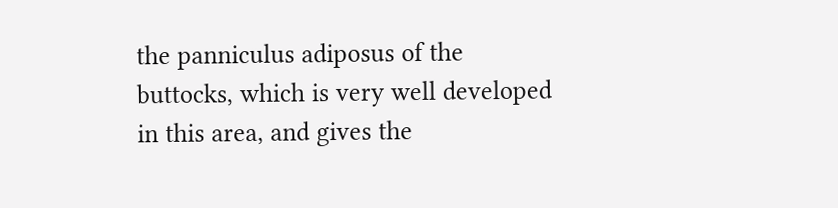the panniculus adiposus of the buttocks, which is very well developed in this area, and gives the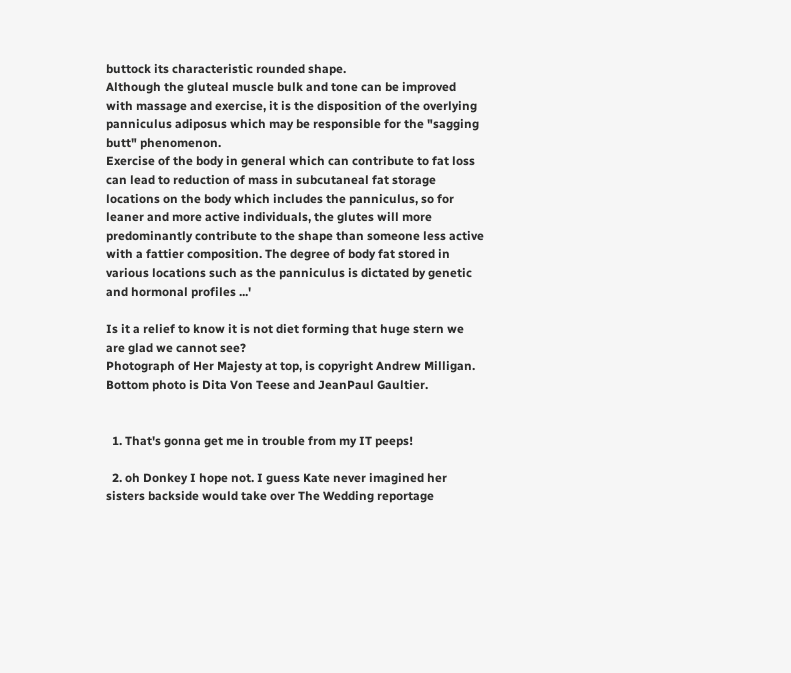buttock its characteristic rounded shape.
Although the gluteal muscle bulk and tone can be improved with massage and exercise, it is the disposition of the overlying panniculus adiposus which may be responsible for the "sagging butt" phenomenon.
Exercise of the body in general which can contribute to fat loss can lead to reduction of mass in subcutaneal fat storage locations on the body which includes the panniculus, so for leaner and more active individuals, the glutes will more predominantly contribute to the shape than someone less active with a fattier composition. The degree of body fat stored in various locations such as the panniculus is dictated by genetic and hormonal profiles ...'

Is it a relief to know it is not diet forming that huge stern we are glad we cannot see?
Photograph of Her Majesty at top, is copyright Andrew Milligan.
Bottom photo is Dita Von Teese and JeanPaul Gaultier.


  1. That's gonna get me in trouble from my IT peeps!

  2. oh Donkey I hope not. I guess Kate never imagined her sisters backside would take over The Wedding reportage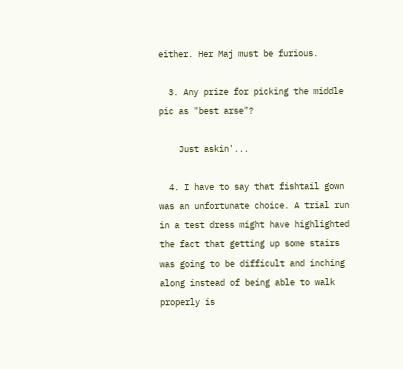either. Her Maj must be furious.

  3. Any prize for picking the middle pic as "best arse"?

    Just askin'...

  4. I have to say that fishtail gown was an unfortunate choice. A trial run in a test dress might have highlighted the fact that getting up some stairs was going to be difficult and inching along instead of being able to walk properly is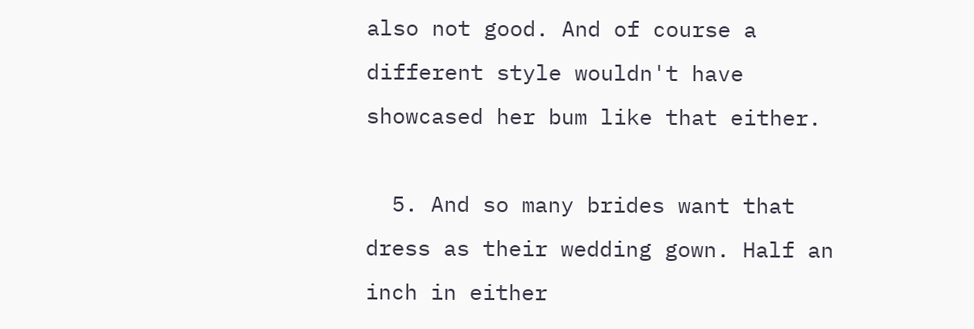also not good. And of course a different style wouldn't have showcased her bum like that either.

  5. And so many brides want that dress as their wedding gown. Half an inch in either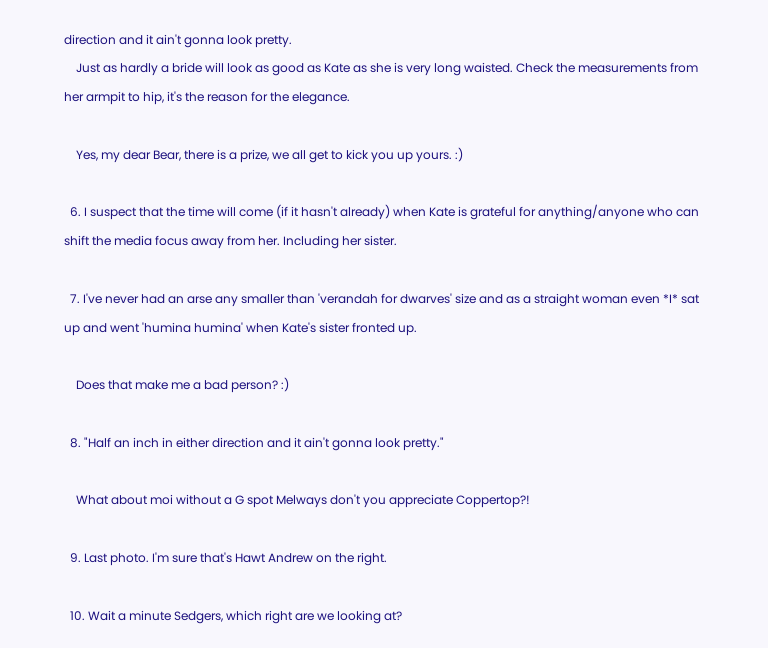direction and it ain't gonna look pretty.
    Just as hardly a bride will look as good as Kate as she is very long waisted. Check the measurements from her armpit to hip, it's the reason for the elegance.

    Yes, my dear Bear, there is a prize, we all get to kick you up yours. :)

  6. I suspect that the time will come (if it hasn't already) when Kate is grateful for anything/anyone who can shift the media focus away from her. Including her sister.

  7. I've never had an arse any smaller than 'verandah for dwarves' size and as a straight woman even *I* sat up and went 'humina humina' when Kate's sister fronted up.

    Does that make me a bad person? :)

  8. "Half an inch in either direction and it ain't gonna look pretty."

    What about moi without a G spot Melways don't you appreciate Coppertop?!

  9. Last photo. I'm sure that's Hawt Andrew on the right.

  10. Wait a minute Sedgers, which right are we looking at?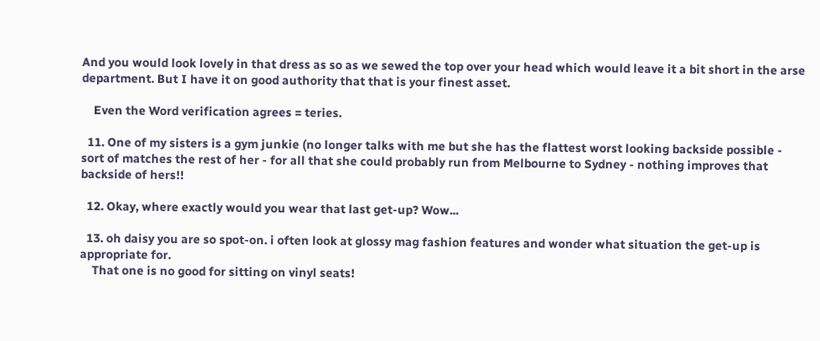And you would look lovely in that dress as so as we sewed the top over your head which would leave it a bit short in the arse department. But I have it on good authority that that is your finest asset.

    Even the Word verification agrees = teries.

  11. One of my sisters is a gym junkie (no longer talks with me but she has the flattest worst looking backside possible - sort of matches the rest of her - for all that she could probably run from Melbourne to Sydney - nothing improves that backside of hers!!

  12. Okay, where exactly would you wear that last get-up? Wow...

  13. oh daisy you are so spot-on. i often look at glossy mag fashion features and wonder what situation the get-up is appropriate for.
    That one is no good for sitting on vinyl seats!